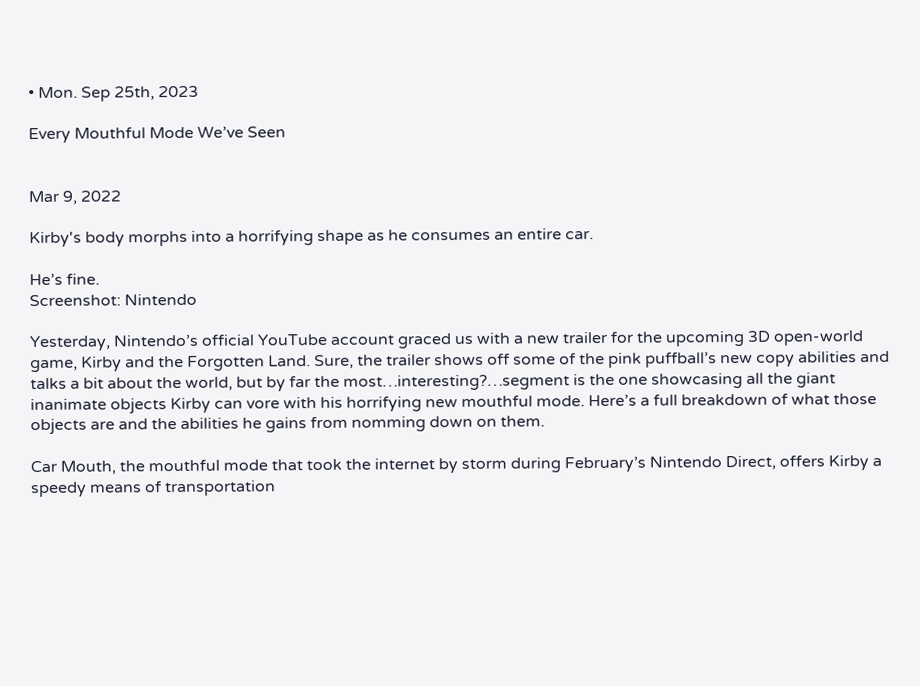• Mon. Sep 25th, 2023

Every Mouthful Mode We’ve Seen


Mar 9, 2022

Kirby's body morphs into a horrifying shape as he consumes an entire car.

He’s fine.
Screenshot: Nintendo

Yesterday, Nintendo’s official YouTube account graced us with a new trailer for the upcoming 3D open-world game, Kirby and the Forgotten Land. Sure, the trailer shows off some of the pink puffball’s new copy abilities and talks a bit about the world, but by far the most…interesting?…segment is the one showcasing all the giant inanimate objects Kirby can vore with his horrifying new mouthful mode. Here’s a full breakdown of what those objects are and the abilities he gains from nomming down on them.

Car Mouth, the mouthful mode that took the internet by storm during February’s Nintendo Direct, offers Kirby a speedy means of transportation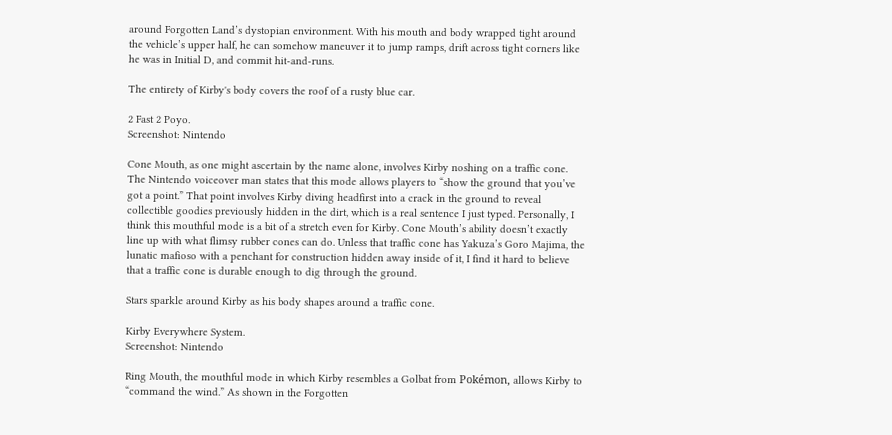around Forgotten Land’s dystopian environment. With his mouth and body wrapped tight around the vehicle’s upper half, he can somehow maneuver it to jump ramps, drift across tight corners like he was in Initial D, and commit hit-and-runs.

The entirety of Kirby's body covers the roof of a rusty blue car.

2 Fast 2 Poyo.
Screenshot: Nintendo

Cone Mouth, as one might ascertain by the name alone, involves Kirby noshing on a traffic cone. The Nintendo voiceover man states that this mode allows players to “show the ground that you’ve got a point.” That point involves Kirby diving headfirst into a crack in the ground to reveal collectible goodies previously hidden in the dirt, which is a real sentence I just typed. Personally, I think this mouthful mode is a bit of a stretch even for Kirby. Cone Mouth’s ability doesn’t exactly line up with what flimsy rubber cones can do. Unless that traffic cone has Yakuza’s Goro Majima, the lunatic mafioso with a penchant for construction hidden away inside of it, I find it hard to believe that a traffic cone is durable enough to dig through the ground.

Stars sparkle around Kirby as his body shapes around a traffic cone.

Kirby Everywhere System.
Screenshot: Nintendo

Ring Mouth, the mouthful mode in which Kirby resembles a Golbat from Pokémon, allows Kirby to “command the wind.” As shown in the Forgotten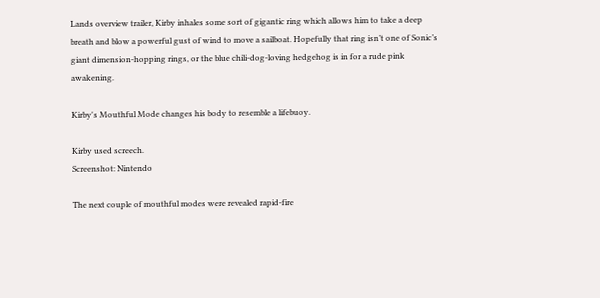Lands overview trailer, Kirby inhales some sort of gigantic ring which allows him to take a deep breath and blow a powerful gust of wind to move a sailboat. Hopefully that ring isn’t one of Sonic’s giant dimension-hopping rings, or the blue chili-dog-loving hedgehog is in for a rude pink awakening.

Kirby's Mouthful Mode changes his body to resemble a lifebuoy.

Kirby used screech.
Screenshot: Nintendo

The next couple of mouthful modes were revealed rapid-fire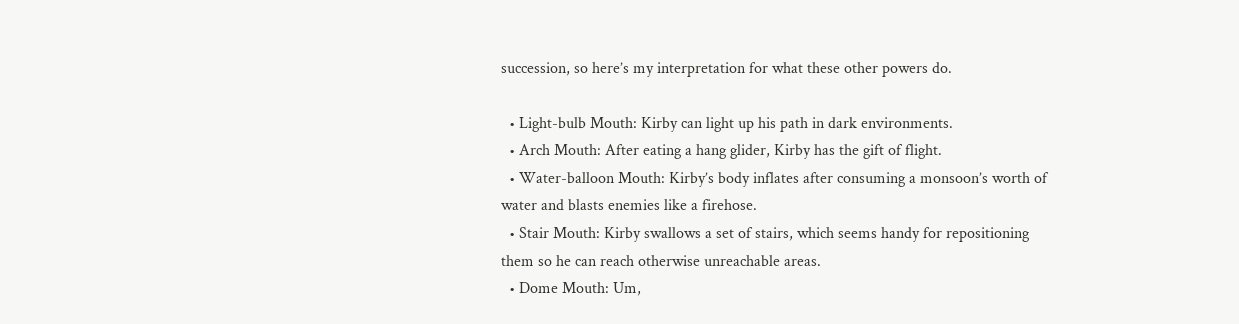succession, so here’s my interpretation for what these other powers do.

  • Light-bulb Mouth: Kirby can light up his path in dark environments.
  • Arch Mouth: After eating a hang glider, Kirby has the gift of flight.
  • Water-balloon Mouth: Kirby’s body inflates after consuming a monsoon’s worth of water and blasts enemies like a firehose.
  • Stair Mouth: Kirby swallows a set of stairs, which seems handy for repositioning them so he can reach otherwise unreachable areas.
  • Dome Mouth: Um,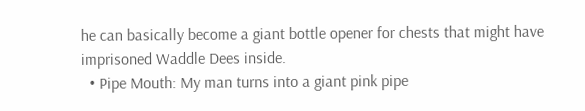he can basically become a giant bottle opener for chests that might have imprisoned Waddle Dees inside.
  • Pipe Mouth: My man turns into a giant pink pipe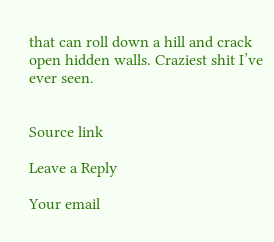that can roll down a hill and crack open hidden walls. Craziest shit I’ve ever seen.


Source link

Leave a Reply

Your email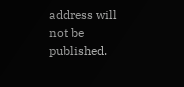address will not be published.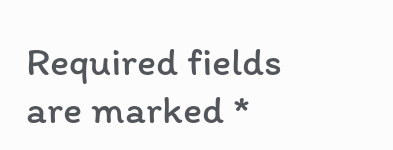Required fields are marked *